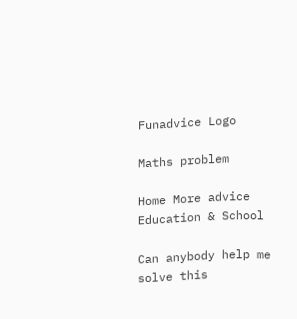Funadvice Logo

Maths problem

Home More advice Education & School

Can anybody help me solve this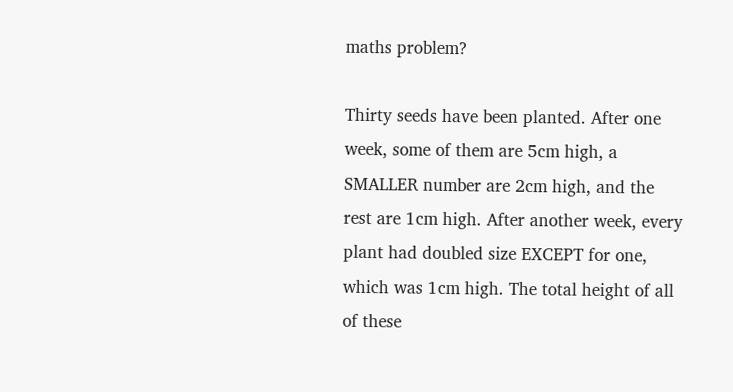maths problem?

Thirty seeds have been planted. After one week, some of them are 5cm high, a SMALLER number are 2cm high, and the rest are 1cm high. After another week, every plant had doubled size EXCEPT for one, which was 1cm high. The total height of all of these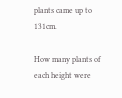plants came up to 131cm.

How many plants of each height were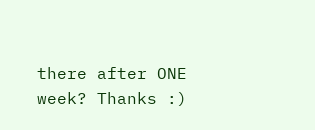there after ONE week? Thanks :)